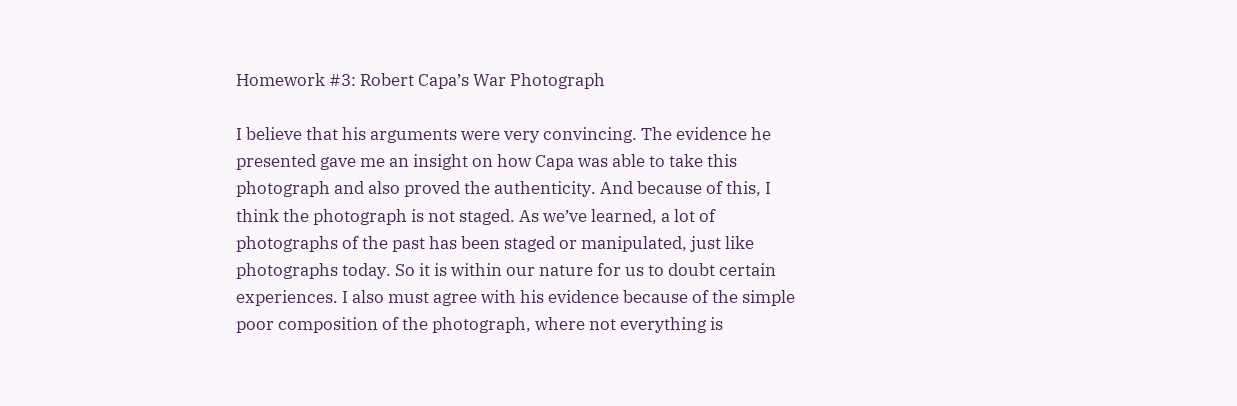Homework #3: Robert Capa’s War Photograph

I believe that his arguments were very convincing. The evidence he presented gave me an insight on how Capa was able to take this photograph and also proved the authenticity. And because of this, I think the photograph is not staged. As we’ve learned, a lot of photographs of the past has been staged or manipulated, just like photographs today. So it is within our nature for us to doubt certain experiences. I also must agree with his evidence because of the simple poor composition of the photograph, where not everything is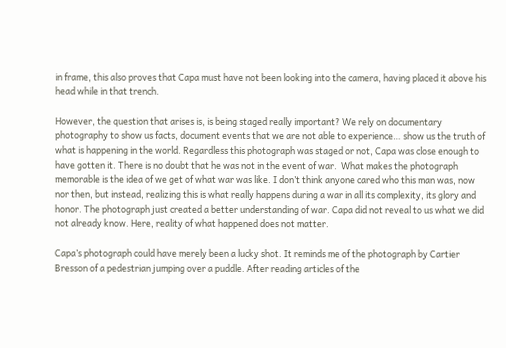in frame, this also proves that Capa must have not been looking into the camera, having placed it above his head while in that trench.

However, the question that arises is, is being staged really important? We rely on documentary photography to show us facts, document events that we are not able to experience… show us the truth of what is happening in the world. Regardless this photograph was staged or not, Capa was close enough to have gotten it. There is no doubt that he was not in the event of war.  What makes the photograph memorable is the idea of we get of what war was like. I don’t think anyone cared who this man was, now nor then, but instead, realizing this is what really happens during a war in all its complexity, its glory and honor. The photograph just created a better understanding of war. Capa did not reveal to us what we did not already know. Here, reality of what happened does not matter.

Capa’s photograph could have merely been a lucky shot. It reminds me of the photograph by Cartier Bresson of a pedestrian jumping over a puddle. After reading articles of the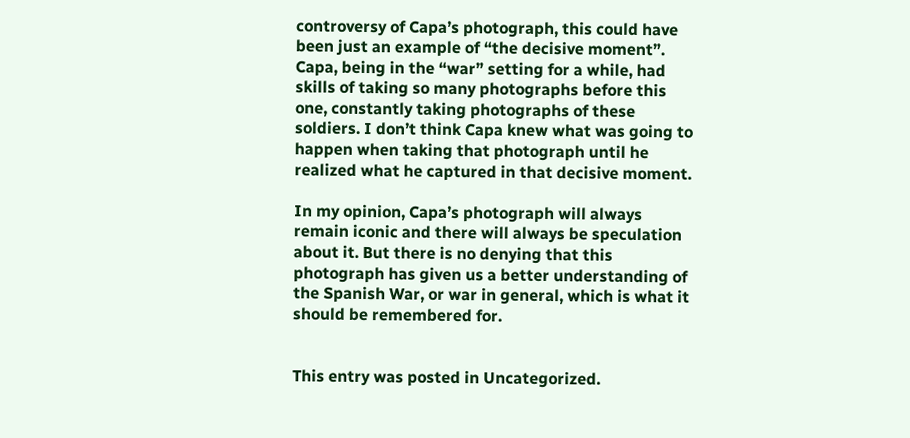controversy of Capa’s photograph, this could have been just an example of “the decisive moment”. Capa, being in the “war” setting for a while, had skills of taking so many photographs before this one, constantly taking photographs of these soldiers. I don’t think Capa knew what was going to happen when taking that photograph until he realized what he captured in that decisive moment.

In my opinion, Capa’s photograph will always remain iconic and there will always be speculation about it. But there is no denying that this photograph has given us a better understanding of the Spanish War, or war in general, which is what it should be remembered for.


This entry was posted in Uncategorized.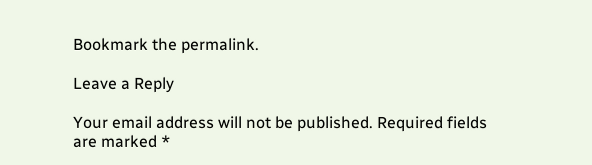Bookmark the permalink.

Leave a Reply

Your email address will not be published. Required fields are marked *